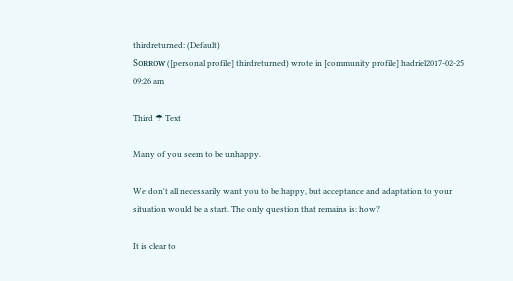thirdreturned: (Default)
Sᴏʀʀᴏᴡ ([personal profile] thirdreturned) wrote in [community profile] hadriel2017-02-25 09:26 am

Third ☂ Text

Many of you seem to be unhappy.

We don't all necessarily want you to be happy, but acceptance and adaptation to your situation would be a start. The only question that remains is: how?

It is clear to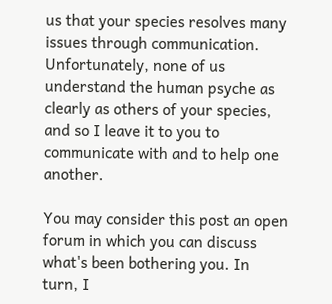us that your species resolves many issues through communication. Unfortunately, none of us understand the human psyche as clearly as others of your species, and so I leave it to you to communicate with and to help one another.

You may consider this post an open forum in which you can discuss what's been bothering you. In turn, I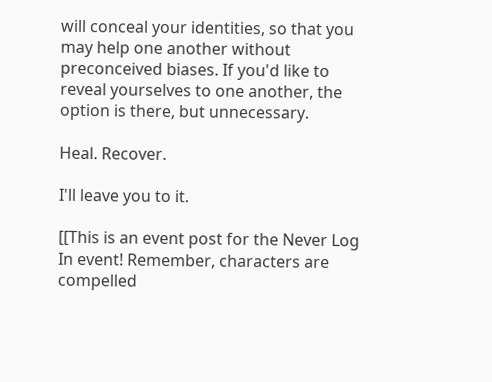will conceal your identities, so that you may help one another without preconceived biases. If you'd like to reveal yourselves to one another, the option is there, but unnecessary.

Heal. Recover.

I'll leave you to it.

[[This is an event post for the Never Log In event! Remember, characters are compelled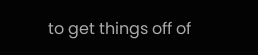to get things off of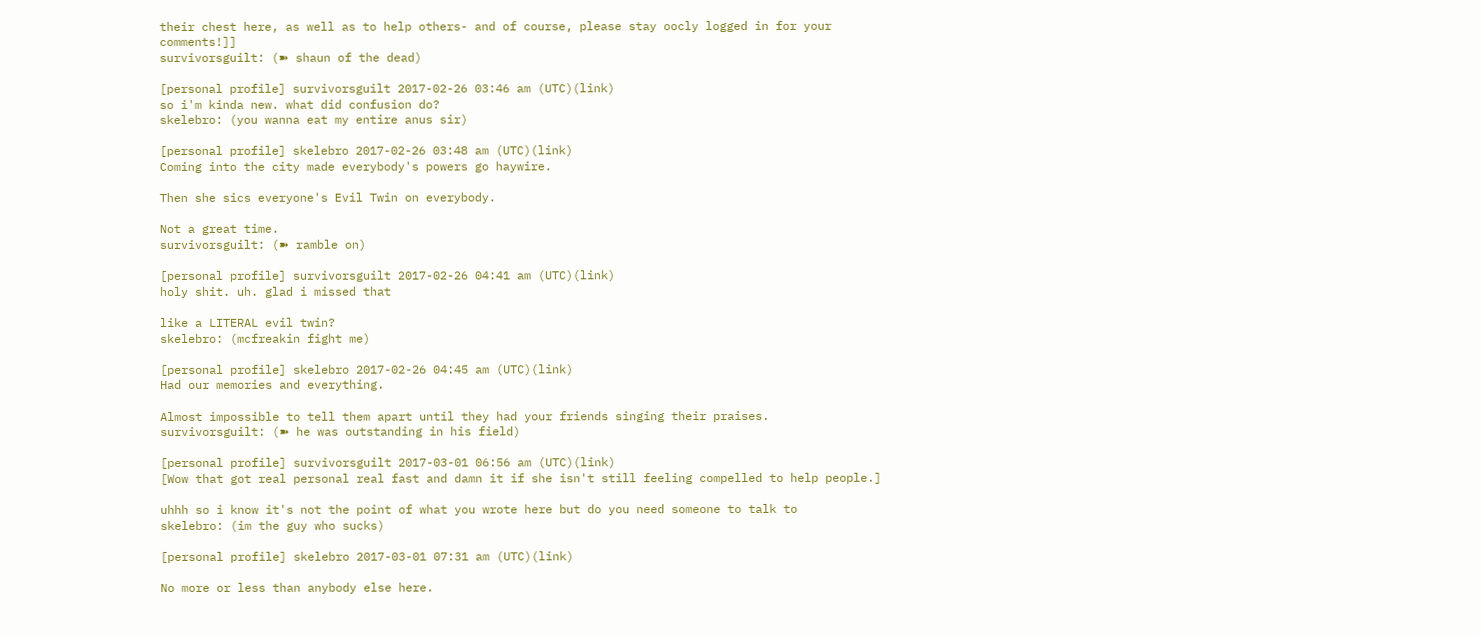their chest here, as well as to help others- and of course, please stay oocly logged in for your comments!]]
survivorsguilt: (➽ shaun of the dead)

[personal profile] survivorsguilt 2017-02-26 03:46 am (UTC)(link)
so i'm kinda new. what did confusion do?
skelebro: (you wanna eat my entire anus sir)

[personal profile] skelebro 2017-02-26 03:48 am (UTC)(link)
Coming into the city made everybody's powers go haywire.

Then she sics everyone's Evil Twin on everybody.

Not a great time.
survivorsguilt: (➽ ramble on)

[personal profile] survivorsguilt 2017-02-26 04:41 am (UTC)(link)
holy shit. uh. glad i missed that

like a LITERAL evil twin?
skelebro: (mcfreakin fight me)

[personal profile] skelebro 2017-02-26 04:45 am (UTC)(link)
Had our memories and everything.

Almost impossible to tell them apart until they had your friends singing their praises.
survivorsguilt: (➽ he was outstanding in his field)

[personal profile] survivorsguilt 2017-03-01 06:56 am (UTC)(link)
[Wow that got real personal real fast and damn it if she isn't still feeling compelled to help people.]

uhhh so i know it's not the point of what you wrote here but do you need someone to talk to
skelebro: (im the guy who sucks)

[personal profile] skelebro 2017-03-01 07:31 am (UTC)(link)

No more or less than anybody else here.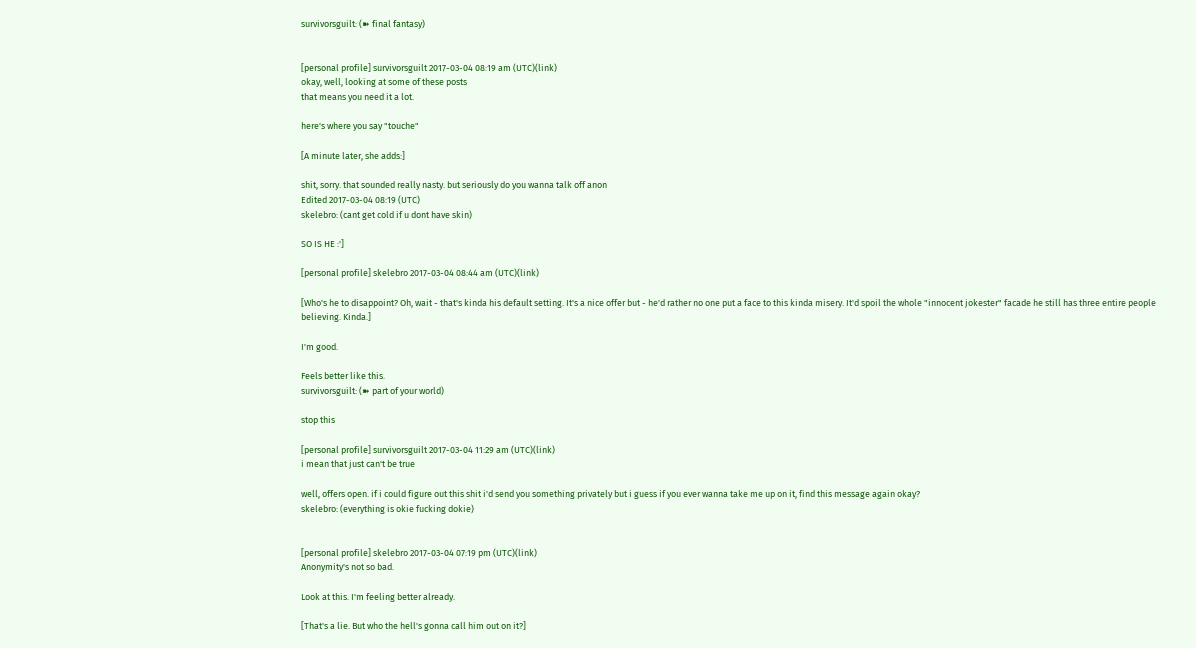survivorsguilt: (➽ final fantasy)


[personal profile] survivorsguilt 2017-03-04 08:19 am (UTC)(link)
okay, well, looking at some of these posts
that means you need it a lot.

here's where you say "touche"

[A minute later, she adds:]

shit, sorry. that sounded really nasty. but seriously do you wanna talk off anon
Edited 2017-03-04 08:19 (UTC)
skelebro: (cant get cold if u dont have skin)

SO IS HE :']

[personal profile] skelebro 2017-03-04 08:44 am (UTC)(link)

[Who's he to disappoint? Oh, wait - that's kinda his default setting. It's a nice offer but - he'd rather no one put a face to this kinda misery. It'd spoil the whole "innocent jokester" facade he still has three entire people believing. Kinda.]

I'm good.

Feels better like this.
survivorsguilt: (➽ part of your world)

stop this

[personal profile] survivorsguilt 2017-03-04 11:29 am (UTC)(link)
i mean that just can't be true

well, offers open. if i could figure out this shit i'd send you something privately but i guess if you ever wanna take me up on it, find this message again okay?
skelebro: (everything is okie fucking dokie)


[personal profile] skelebro 2017-03-04 07:19 pm (UTC)(link)
Anonymity's not so bad.

Look at this. I'm feeling better already.

[That's a lie. But who the hell's gonna call him out on it?]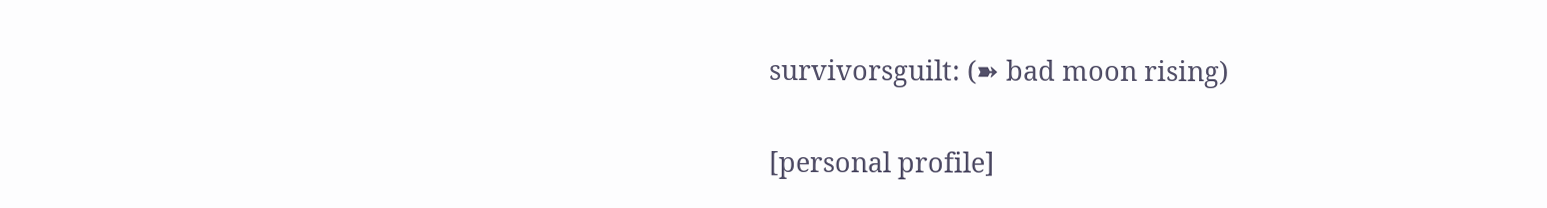survivorsguilt: (➽ bad moon rising)


[personal profile]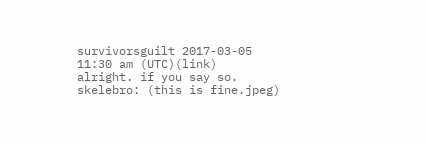survivorsguilt 2017-03-05 11:30 am (UTC)(link)
alright. if you say so.
skelebro: (this is fine.jpeg)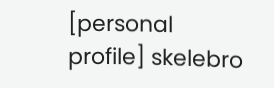[personal profile] skelebro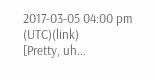2017-03-05 04:00 pm (UTC)(link)
[Pretty, uh...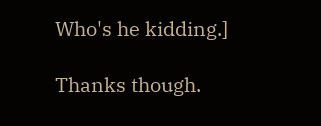Who's he kidding.]

Thanks though.